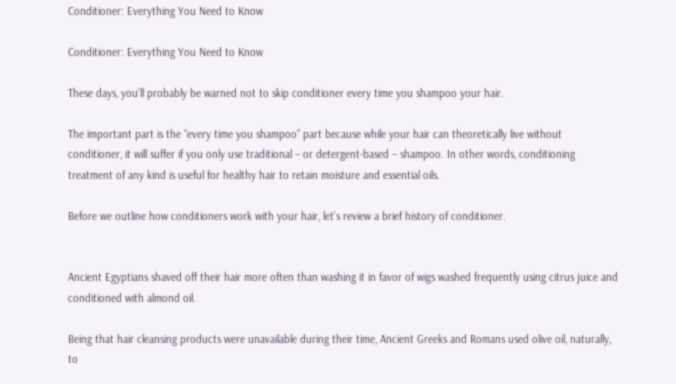Conditioner: Everything You Need to Know

Conditioner: Everything You Need to Know

These days, you’ll probably be warned not to skip conditioner every time you shampoo your hair.

The important part is the “every time you shampoo” part because while your hair can theoretically live without conditioner, it will suffer if you only use traditional – or detergent-based – shampoo. In other words, conditioning treatment of any kind is useful for healthy hair to retain moisture and essential oils.

Before we outline how conditioners work with your hair, let’s review a brief history of conditioner.


Ancient Egyptians shaved off their hair more often than washing it in favor of wigs washed frequently using citrus juice and conditioned with almond oil.

Being that hair cleansing products were unavailable during their time, Ancient Greeks and Romans used olive oil, naturally, to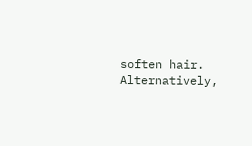soften hair. Alternatively,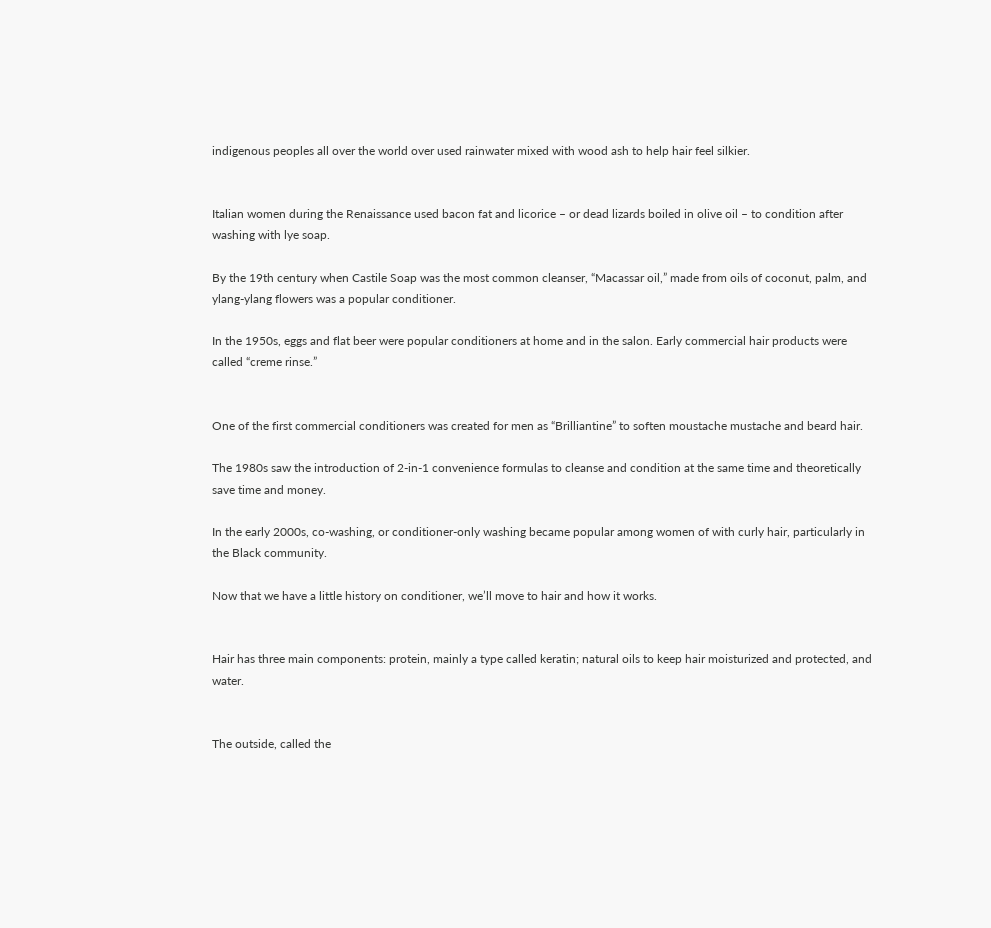indigenous peoples all over the world over used rainwater mixed with wood ash to help hair feel silkier.


Italian women during the Renaissance used bacon fat and licorice – or dead lizards boiled in olive oil – to condition after washing with lye soap.

By the 19th century when Castile Soap was the most common cleanser, “Macassar oil,” made from oils of coconut, palm, and ylang-ylang flowers was a popular conditioner.

In the 1950s, eggs and flat beer were popular conditioners at home and in the salon. Early commercial hair products were called “creme rinse.”


One of the first commercial conditioners was created for men as “Brilliantine” to soften moustache mustache and beard hair.

The 1980s saw the introduction of 2-in-1 convenience formulas to cleanse and condition at the same time and theoretically save time and money.

In the early 2000s, co-washing, or conditioner-only washing became popular among women of with curly hair, particularly in the Black community.

Now that we have a little history on conditioner, we’ll move to hair and how it works.


Hair has three main components: protein, mainly a type called keratin; natural oils to keep hair moisturized and protected, and water.


The outside, called the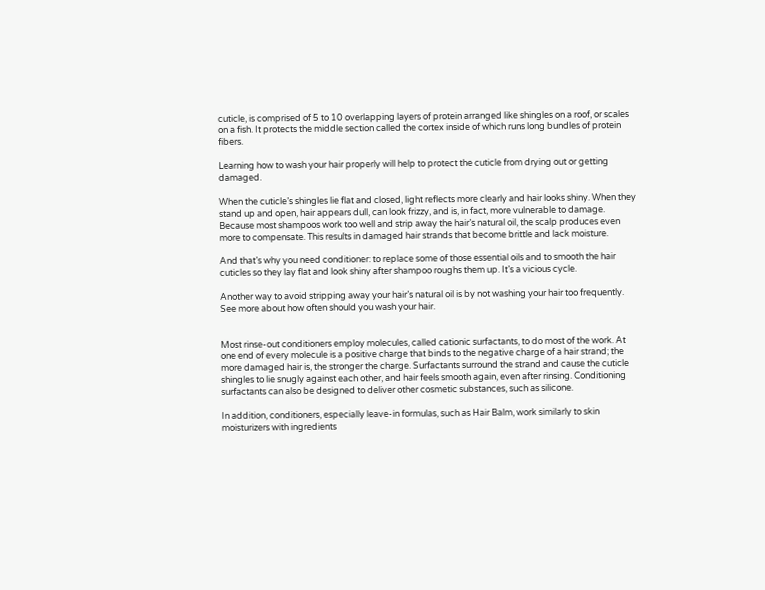cuticle, is comprised of 5 to 10 overlapping layers of protein arranged like shingles on a roof, or scales on a fish. It protects the middle section called the cortex inside of which runs long bundles of protein fibers.

Learning how to wash your hair properly will help to protect the cuticle from drying out or getting damaged.

When the cuticle’s shingles lie flat and closed, light reflects more clearly and hair looks shiny. When they stand up and open, hair appears dull, can look frizzy, and is, in fact, more vulnerable to damage. Because most shampoos work too well and strip away the hair’s natural oil, the scalp produces even more to compensate. This results in damaged hair strands that become brittle and lack moisture.

And that’s why you need conditioner: to replace some of those essential oils and to smooth the hair cuticles so they lay flat and look shiny after shampoo roughs them up. It’s a vicious cycle.

Another way to avoid stripping away your hair’s natural oil is by not washing your hair too frequently. See more about how often should you wash your hair.


Most rinse-out conditioners employ molecules, called cationic surfactants, to do most of the work. At one end of every molecule is a positive charge that binds to the negative charge of a hair strand; the more damaged hair is, the stronger the charge. Surfactants surround the strand and cause the cuticle shingles to lie snugly against each other, and hair feels smooth again, even after rinsing. Conditioning surfactants can also be designed to deliver other cosmetic substances, such as silicone.

In addition, conditioners, especially leave-in formulas, such as Hair Balm, work similarly to skin moisturizers with ingredients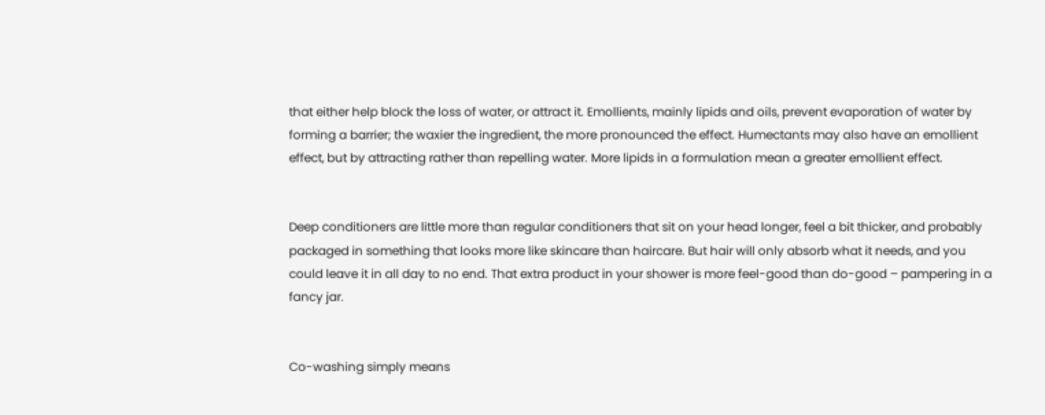that either help block the loss of water, or attract it. Emollients, mainly lipids and oils, prevent evaporation of water by forming a barrier; the waxier the ingredient, the more pronounced the effect. Humectants may also have an emollient effect, but by attracting rather than repelling water. More lipids in a formulation mean a greater emollient effect.


Deep conditioners are little more than regular conditioners that sit on your head longer, feel a bit thicker, and probably packaged in something that looks more like skincare than haircare. But hair will only absorb what it needs, and you could leave it in all day to no end. That extra product in your shower is more feel-good than do-good – pampering in a fancy jar.


Co-washing simply means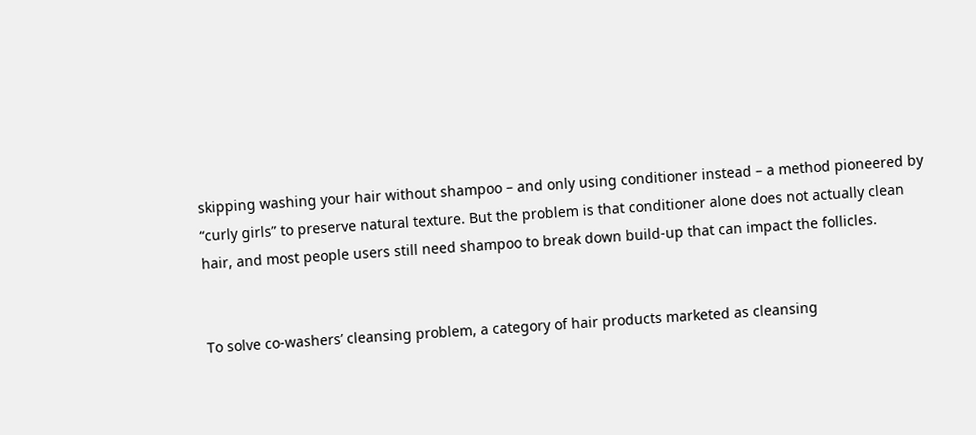skipping washing your hair without shampoo – and only using conditioner instead – a method pioneered by “curly girls” to preserve natural texture. But the problem is that conditioner alone does not actually clean hair, and most people users still need shampoo to break down build-up that can impact the follicles.


To solve co-washers’ cleansing problem, a category of hair products marketed as cleansing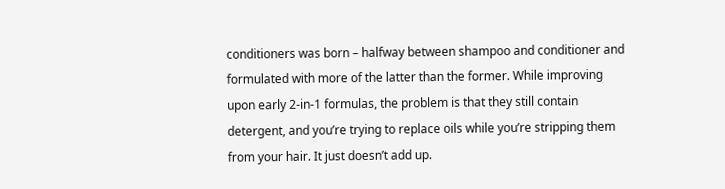conditioners was born – halfway between shampoo and conditioner and formulated with more of the latter than the former. While improving upon early 2-in-1 formulas, the problem is that they still contain detergent, and you’re trying to replace oils while you’re stripping them from your hair. It just doesn’t add up.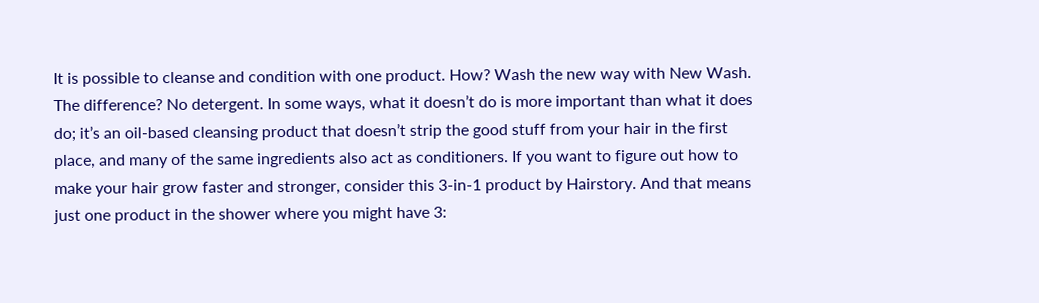It is possible to cleanse and condition with one product. How? Wash the new way with New Wash. The difference? No detergent. In some ways, what it doesn’t do is more important than what it does do; it’s an oil-based cleansing product that doesn’t strip the good stuff from your hair in the first place, and many of the same ingredients also act as conditioners. If you want to figure out how to make your hair grow faster and stronger, consider this 3-in-1 product by Hairstory. And that means just one product in the shower where you might have 3: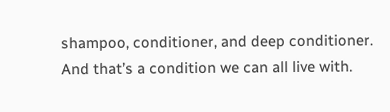shampoo, conditioner, and deep conditioner. And that’s a condition we can all live with.